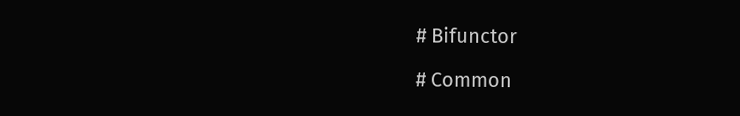# Bifunctor

# Common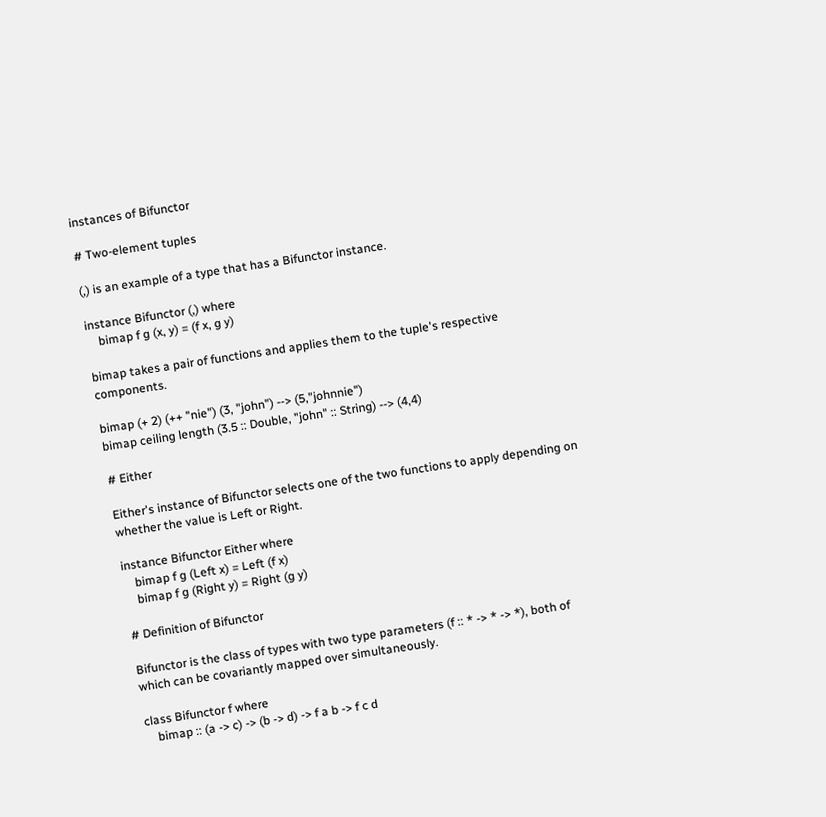instances of Bifunctor

# Two-element tuples

(,) is an example of a type that has a Bifunctor instance.

instance Bifunctor (,) where
    bimap f g (x, y) = (f x, g y)

bimap takes a pair of functions and applies them to the tuple's respective components.

bimap (+ 2) (++ "nie") (3, "john") --> (5,"johnnie")
bimap ceiling length (3.5 :: Double, "john" :: String) --> (4,4)

# Either

Either's instance of Bifunctor selects one of the two functions to apply depending on whether the value is Left or Right.

instance Bifunctor Either where
    bimap f g (Left x) = Left (f x)
    bimap f g (Right y) = Right (g y)

# Definition of Bifunctor

Bifunctor is the class of types with two type parameters (f :: * -> * -> *), both of which can be covariantly mapped over simultaneously.

class Bifunctor f where
    bimap :: (a -> c) -> (b -> d) -> f a b -> f c d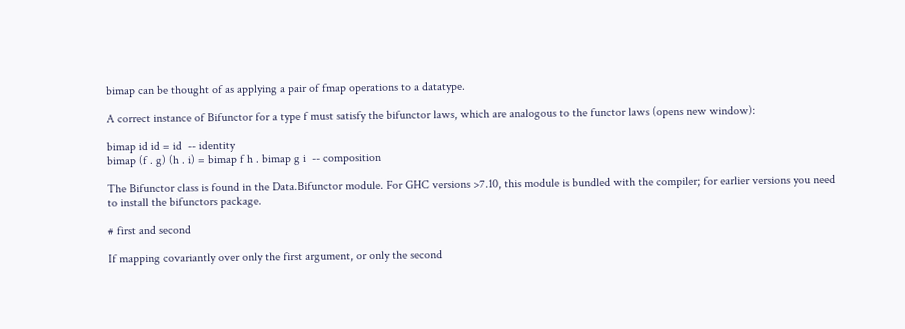bimap can be thought of as applying a pair of fmap operations to a datatype.

A correct instance of Bifunctor for a type f must satisfy the bifunctor laws, which are analogous to the functor laws (opens new window):

bimap id id = id  -- identity
bimap (f . g) (h . i) = bimap f h . bimap g i  -- composition

The Bifunctor class is found in the Data.Bifunctor module. For GHC versions >7.10, this module is bundled with the compiler; for earlier versions you need to install the bifunctors package.

# first and second

If mapping covariantly over only the first argument, or only the second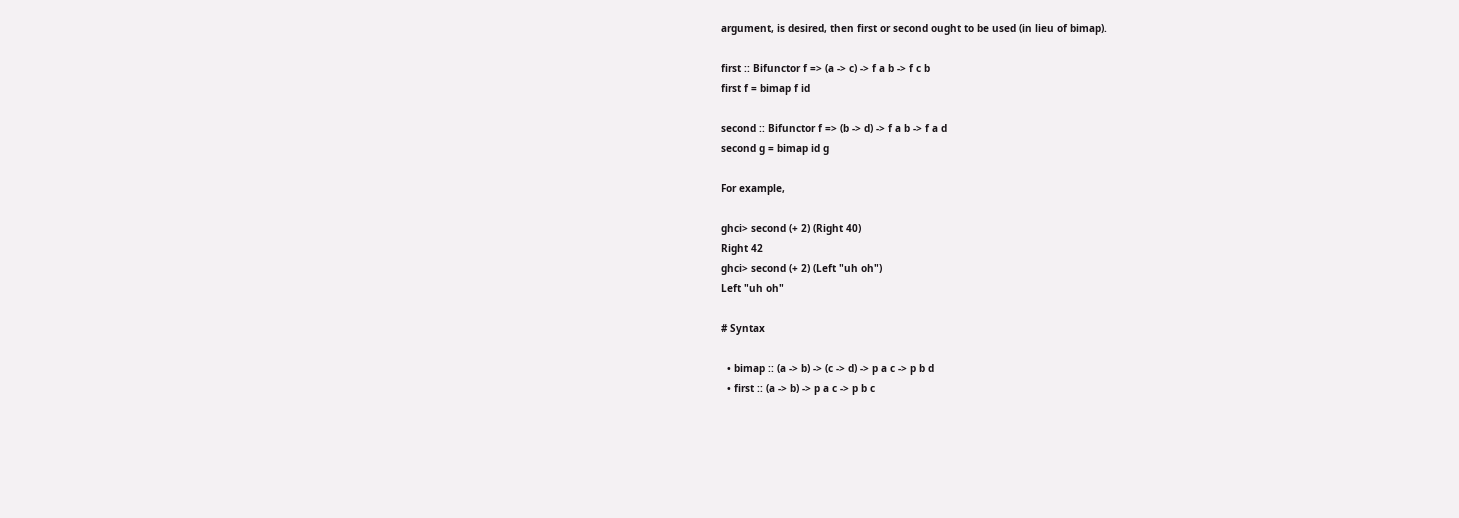argument, is desired, then first or second ought to be used (in lieu of bimap).

first :: Bifunctor f => (a -> c) -> f a b -> f c b
first f = bimap f id

second :: Bifunctor f => (b -> d) -> f a b -> f a d
second g = bimap id g

For example,

ghci> second (+ 2) (Right 40)
Right 42
ghci> second (+ 2) (Left "uh oh")
Left "uh oh"

# Syntax

  • bimap :: (a -> b) -> (c -> d) -> p a c -> p b d
  • first :: (a -> b) -> p a c -> p b c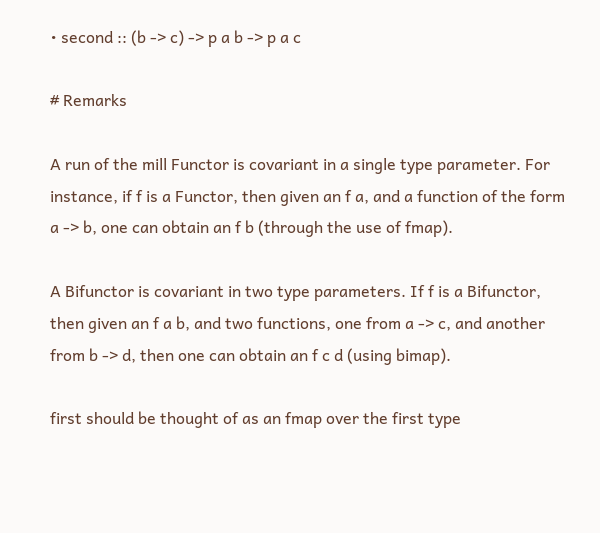• second :: (b -> c) -> p a b -> p a c

# Remarks

A run of the mill Functor is covariant in a single type parameter. For instance, if f is a Functor, then given an f a, and a function of the form a -> b, one can obtain an f b (through the use of fmap).

A Bifunctor is covariant in two type parameters. If f is a Bifunctor, then given an f a b, and two functions, one from a -> c, and another from b -> d, then one can obtain an f c d (using bimap).

first should be thought of as an fmap over the first type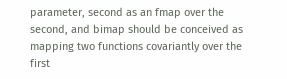parameter, second as an fmap over the second, and bimap should be conceived as mapping two functions covariantly over the first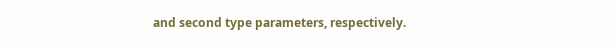and second type parameters, respectively.